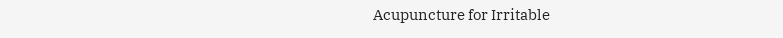Acupuncture for Irritable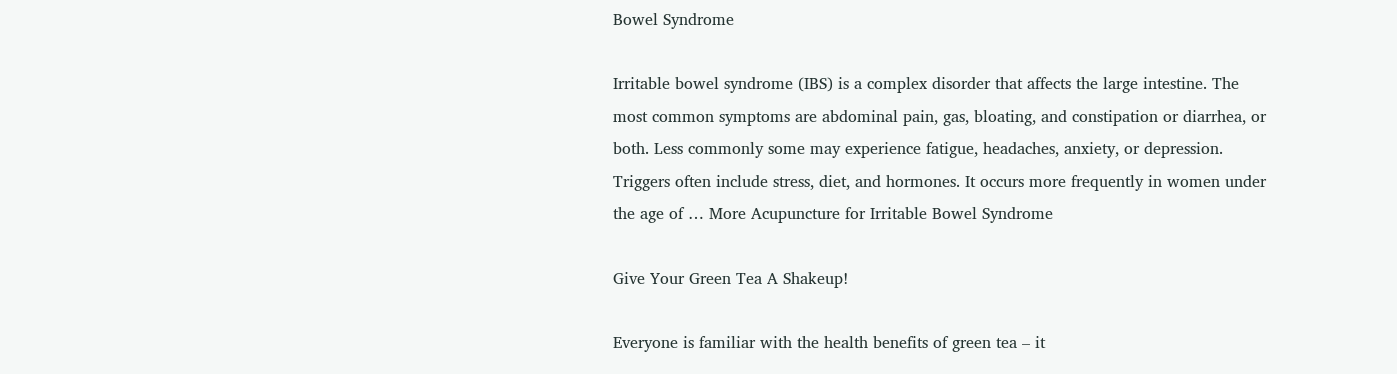Bowel Syndrome

Irritable bowel syndrome (IBS) is a complex disorder that affects the large intestine. The most common symptoms are abdominal pain, gas, bloating, and constipation or diarrhea, or both. Less commonly some may experience fatigue, headaches, anxiety, or depression. Triggers often include stress, diet, and hormones. It occurs more frequently in women under the age of … More Acupuncture for Irritable Bowel Syndrome

Give Your Green Tea A Shakeup!

Everyone is familiar with the health benefits of green tea – it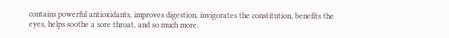contains powerful antioxidants, improves digestion, invigorates the constitution, benefits the eyes, helps soothe a sore throat, and so much more.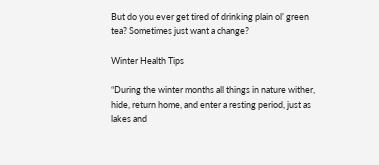But do you ever get tired of drinking plain ol’ green tea? Sometimes just want a change?

Winter Health Tips

“During the winter months all things in nature wither, hide, return home, and enter a resting period, just as lakes and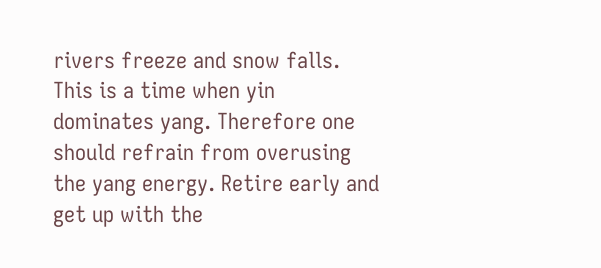rivers freeze and snow falls. This is a time when yin dominates yang. Therefore one should refrain from overusing the yang energy. Retire early and get up with the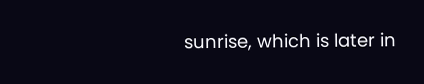sunrise, which is later in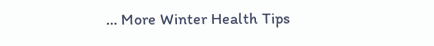… More Winter Health Tips